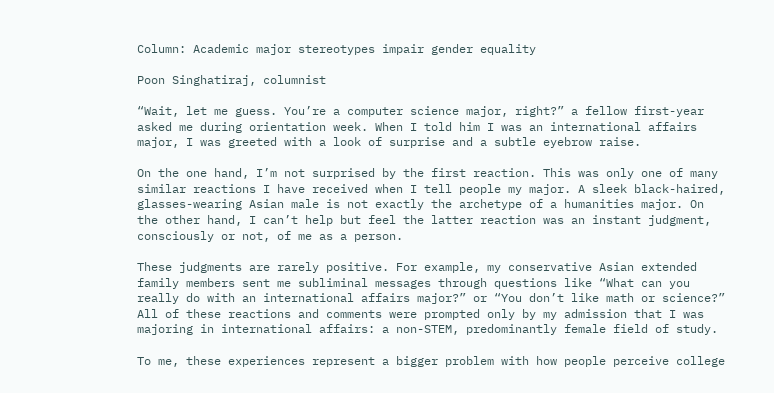Column: Academic major stereotypes impair gender equality

Poon Singhatiraj, columnist

“Wait, let me guess. You’re a computer science major, right?” a fellow first-year asked me during orientation week. When I told him I was an international affairs major, I was greeted with a look of surprise and a subtle eyebrow raise.

On the one hand, I’m not surprised by the first reaction. This was only one of many similar reactions I have received when I tell people my major. A sleek black-haired, glasses-wearing Asian male is not exactly the archetype of a humanities major. On the other hand, I can’t help but feel the latter reaction was an instant judgment, consciously or not, of me as a person.

These judgments are rarely positive. For example, my conservative Asian extended family members sent me subliminal messages through questions like “What can you really do with an international affairs major?” or “You don’t like math or science?” All of these reactions and comments were prompted only by my admission that I was majoring in international affairs: a non-STEM, predominantly female field of study.

To me, these experiences represent a bigger problem with how people perceive college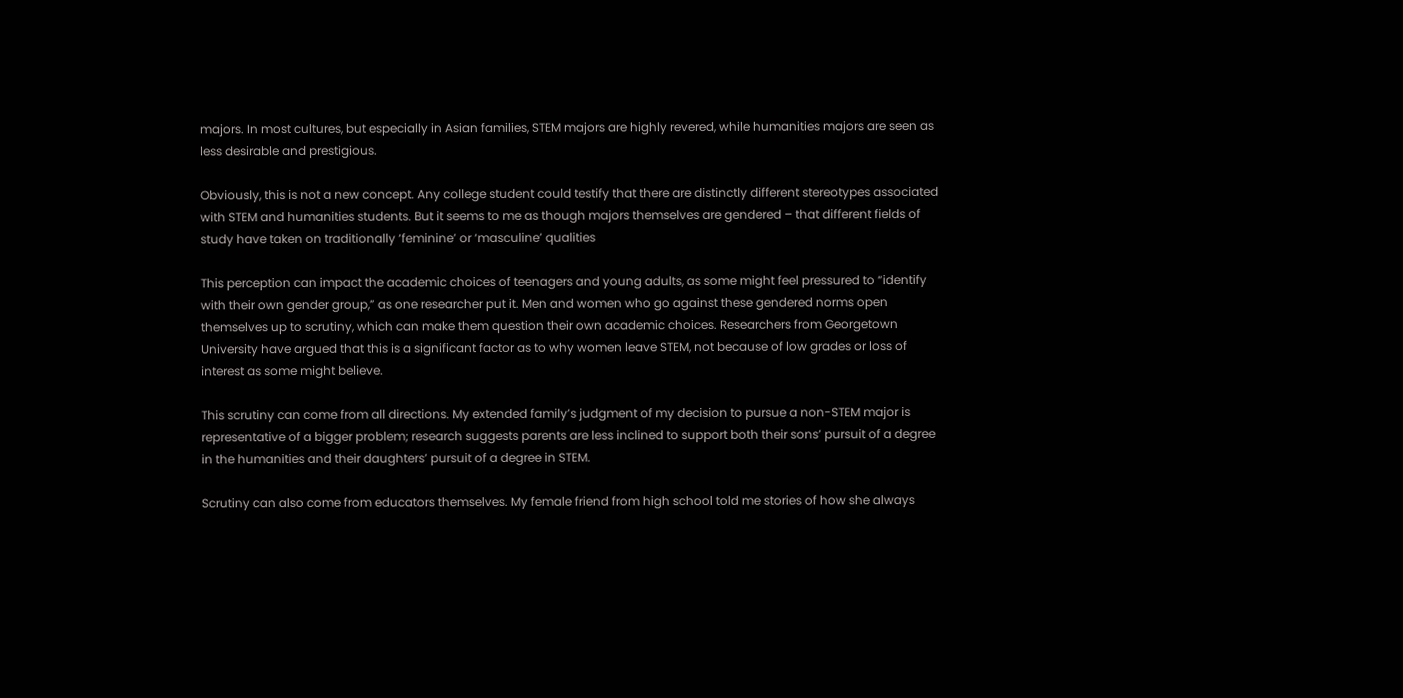majors. In most cultures, but especially in Asian families, STEM majors are highly revered, while humanities majors are seen as less desirable and prestigious.

Obviously, this is not a new concept. Any college student could testify that there are distinctly different stereotypes associated with STEM and humanities students. But it seems to me as though majors themselves are gendered – that different fields of study have taken on traditionally ‘feminine’ or ‘masculine’ qualities

This perception can impact the academic choices of teenagers and young adults, as some might feel pressured to “identify with their own gender group,” as one researcher put it. Men and women who go against these gendered norms open themselves up to scrutiny, which can make them question their own academic choices. Researchers from Georgetown University have argued that this is a significant factor as to why women leave STEM, not because of low grades or loss of interest as some might believe.

This scrutiny can come from all directions. My extended family’s judgment of my decision to pursue a non-STEM major is representative of a bigger problem; research suggests parents are less inclined to support both their sons’ pursuit of a degree in the humanities and their daughters’ pursuit of a degree in STEM.

Scrutiny can also come from educators themselves. My female friend from high school told me stories of how she always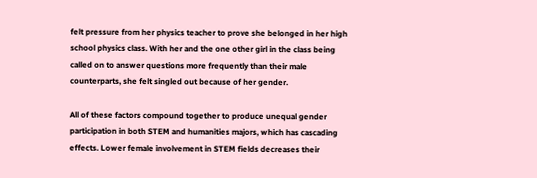felt pressure from her physics teacher to prove she belonged in her high school physics class. With her and the one other girl in the class being called on to answer questions more frequently than their male counterparts, she felt singled out because of her gender.

All of these factors compound together to produce unequal gender participation in both STEM and humanities majors, which has cascading effects. Lower female involvement in STEM fields decreases their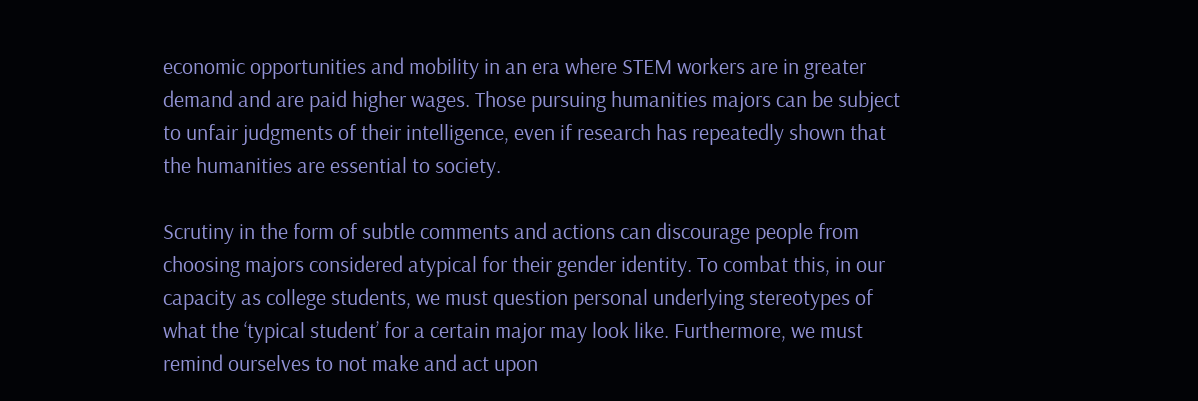economic opportunities and mobility in an era where STEM workers are in greater demand and are paid higher wages. Those pursuing humanities majors can be subject to unfair judgments of their intelligence, even if research has repeatedly shown that the humanities are essential to society.

Scrutiny in the form of subtle comments and actions can discourage people from choosing majors considered atypical for their gender identity. To combat this, in our capacity as college students, we must question personal underlying stereotypes of what the ‘typical student’ for a certain major may look like. Furthermore, we must remind ourselves to not make and act upon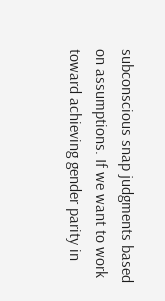subconscious snap judgments based on assumptions. If we want to work toward achieving gender parity in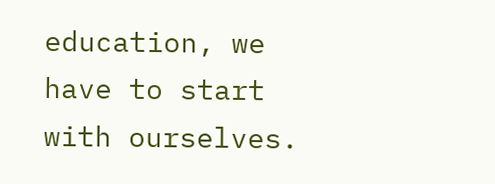education, we have to start with ourselves.